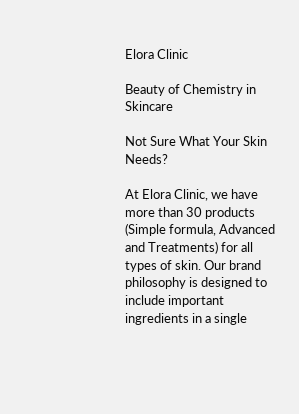Elora Clinic

Beauty of Chemistry in Skincare

Not Sure What Your Skin Needs?

At Elora Clinic, we have more than 30 products (Simple formula, Advanced and Treatments) for all types of skin. Our brand philosophy is designed to include important ingredients in a single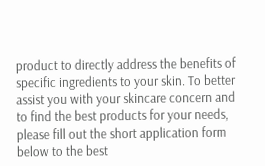product to directly address the benefits of specific ingredients to your skin. To better assist you with your skincare concern and to find the best products for your needs, please fill out the short application form below to the best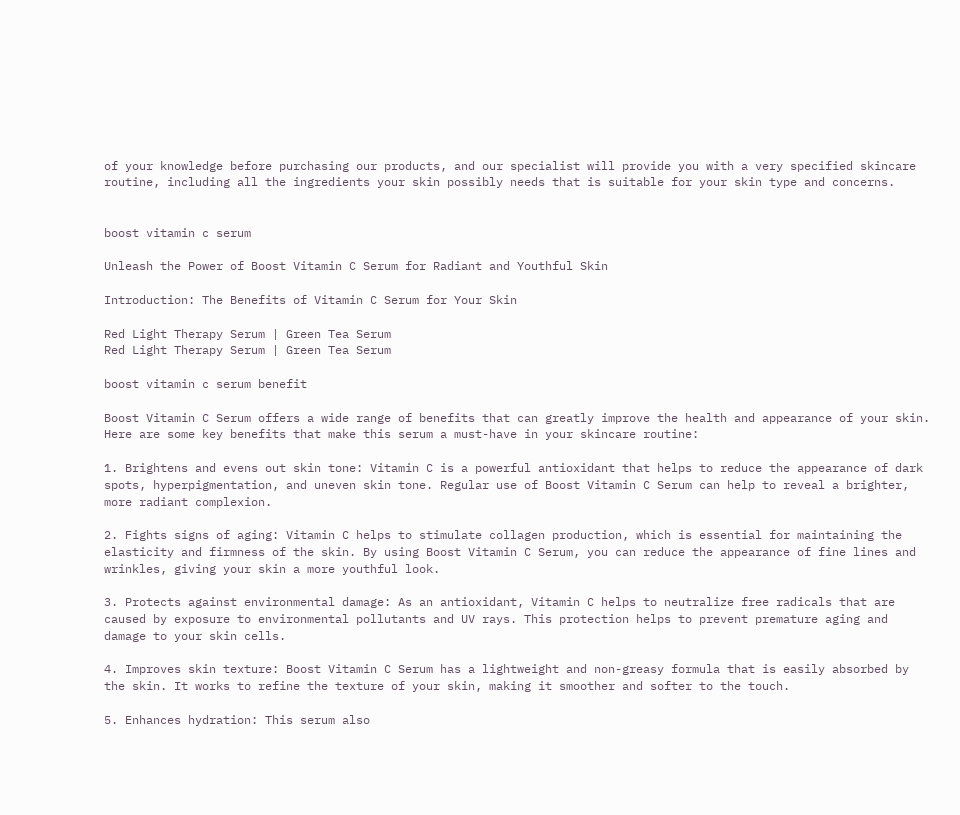of your knowledge before purchasing our products, and our specialist will provide you with a very specified skincare routine, including all the ingredients your skin possibly needs that is suitable for your skin type and concerns.


boost vitamin c serum

Unleash the Power of Boost Vitamin C Serum for Radiant and Youthful Skin

Introduction: The Benefits of Vitamin C Serum for Your Skin

Red Light Therapy Serum | Green Tea Serum
Red Light Therapy Serum | Green Tea Serum

boost vitamin c serum benefit

Boost Vitamin C Serum offers a wide range of benefits that can greatly improve the health and appearance of your skin. Here are some key benefits that make this serum a must-have in your skincare routine:

1. Brightens and evens out skin tone: Vitamin C is a powerful antioxidant that helps to reduce the appearance of dark spots, hyperpigmentation, and uneven skin tone. Regular use of Boost Vitamin C Serum can help to reveal a brighter, more radiant complexion.

2. Fights signs of aging: Vitamin C helps to stimulate collagen production, which is essential for maintaining the elasticity and firmness of the skin. By using Boost Vitamin C Serum, you can reduce the appearance of fine lines and wrinkles, giving your skin a more youthful look.

3. Protects against environmental damage: As an antioxidant, Vitamin C helps to neutralize free radicals that are caused by exposure to environmental pollutants and UV rays. This protection helps to prevent premature aging and damage to your skin cells.

4. Improves skin texture: Boost Vitamin C Serum has a lightweight and non-greasy formula that is easily absorbed by the skin. It works to refine the texture of your skin, making it smoother and softer to the touch.

5. Enhances hydration: This serum also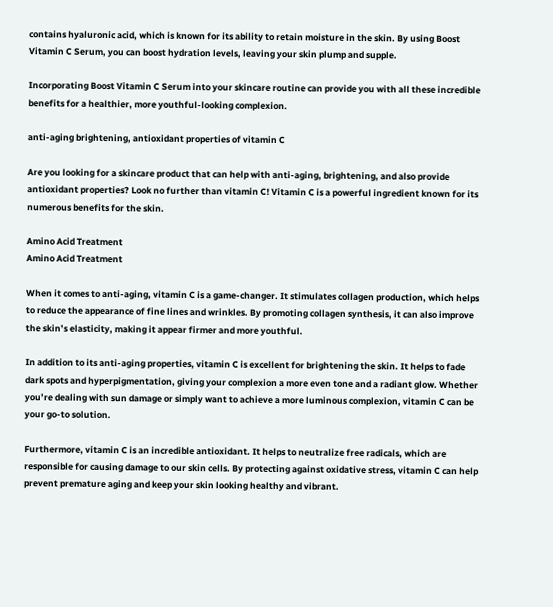contains hyaluronic acid, which is known for its ability to retain moisture in the skin. By using Boost Vitamin C Serum, you can boost hydration levels, leaving your skin plump and supple.

Incorporating Boost Vitamin C Serum into your skincare routine can provide you with all these incredible benefits for a healthier, more youthful-looking complexion.

anti-aging brightening, antioxidant properties of vitamin C

Are you looking for a skincare product that can help with anti-aging, brightening, and also provide antioxidant properties? Look no further than vitamin C! Vitamin C is a powerful ingredient known for its numerous benefits for the skin.

Amino Acid Treatment
Amino Acid Treatment

When it comes to anti-aging, vitamin C is a game-changer. It stimulates collagen production, which helps to reduce the appearance of fine lines and wrinkles. By promoting collagen synthesis, it can also improve the skin’s elasticity, making it appear firmer and more youthful.

In addition to its anti-aging properties, vitamin C is excellent for brightening the skin. It helps to fade dark spots and hyperpigmentation, giving your complexion a more even tone and a radiant glow. Whether you’re dealing with sun damage or simply want to achieve a more luminous complexion, vitamin C can be your go-to solution.

Furthermore, vitamin C is an incredible antioxidant. It helps to neutralize free radicals, which are responsible for causing damage to our skin cells. By protecting against oxidative stress, vitamin C can help prevent premature aging and keep your skin looking healthy and vibrant.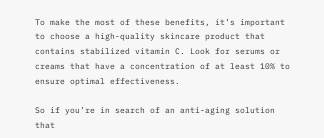To make the most of these benefits, it’s important to choose a high-quality skincare product that contains stabilized vitamin C. Look for serums or creams that have a concentration of at least 10% to ensure optimal effectiveness.

So if you’re in search of an anti-aging solution that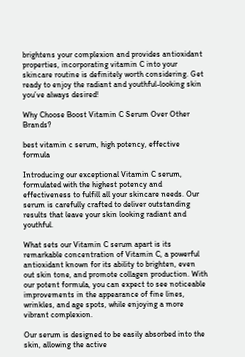brightens your complexion and provides antioxidant properties, incorporating vitamin C into your skincare routine is definitely worth considering. Get ready to enjoy the radiant and youthful-looking skin you’ve always desired!

Why Choose Boost Vitamin C Serum Over Other Brands?

best vitamin c serum, high potency, effective formula

Introducing our exceptional Vitamin C serum, formulated with the highest potency and effectiveness to fulfill all your skincare needs. Our serum is carefully crafted to deliver outstanding results that leave your skin looking radiant and youthful.

What sets our Vitamin C serum apart is its remarkable concentration of Vitamin C, a powerful antioxidant known for its ability to brighten, even out skin tone, and promote collagen production. With our potent formula, you can expect to see noticeable improvements in the appearance of fine lines, wrinkles, and age spots, while enjoying a more vibrant complexion.

Our serum is designed to be easily absorbed into the skin, allowing the active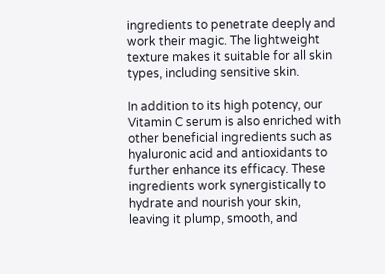ingredients to penetrate deeply and work their magic. The lightweight texture makes it suitable for all skin types, including sensitive skin.

In addition to its high potency, our Vitamin C serum is also enriched with other beneficial ingredients such as hyaluronic acid and antioxidants to further enhance its efficacy. These ingredients work synergistically to hydrate and nourish your skin, leaving it plump, smooth, and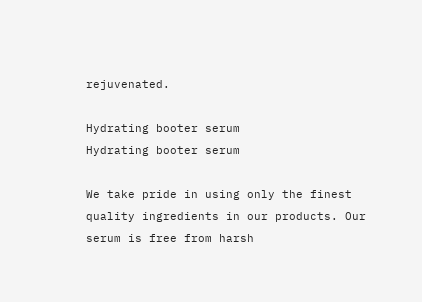rejuvenated.

Hydrating booter serum
Hydrating booter serum

We take pride in using only the finest quality ingredients in our products. Our serum is free from harsh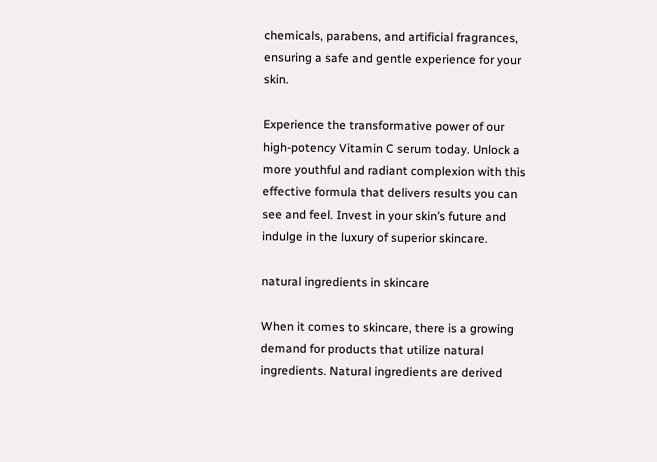chemicals, parabens, and artificial fragrances, ensuring a safe and gentle experience for your skin.

Experience the transformative power of our high-potency Vitamin C serum today. Unlock a more youthful and radiant complexion with this effective formula that delivers results you can see and feel. Invest in your skin’s future and indulge in the luxury of superior skincare.

natural ingredients in skincare

When it comes to skincare, there is a growing demand for products that utilize natural ingredients. Natural ingredients are derived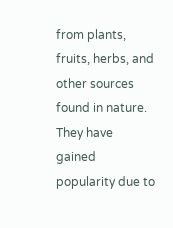from plants, fruits, herbs, and other sources found in nature. They have gained popularity due to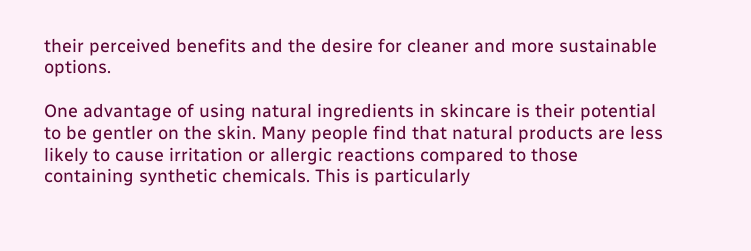their perceived benefits and the desire for cleaner and more sustainable options.

One advantage of using natural ingredients in skincare is their potential to be gentler on the skin. Many people find that natural products are less likely to cause irritation or allergic reactions compared to those containing synthetic chemicals. This is particularly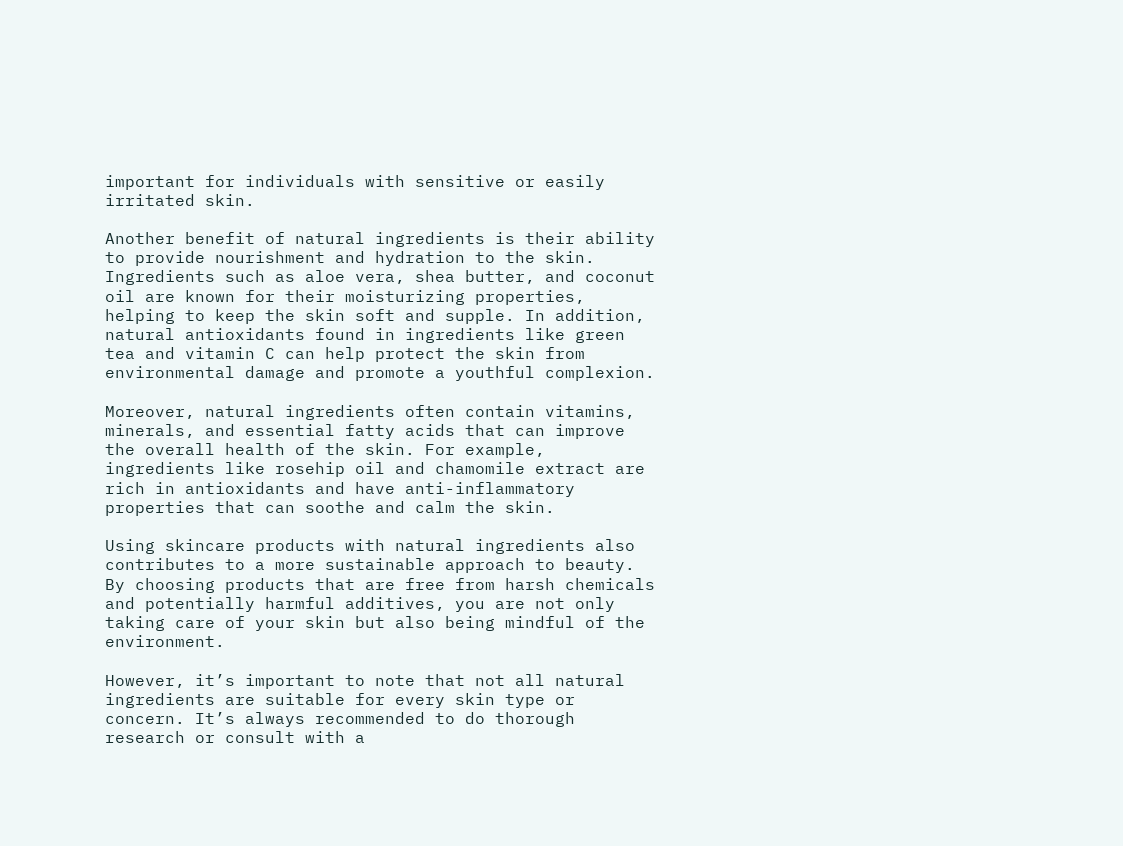important for individuals with sensitive or easily irritated skin.

Another benefit of natural ingredients is their ability to provide nourishment and hydration to the skin. Ingredients such as aloe vera, shea butter, and coconut oil are known for their moisturizing properties, helping to keep the skin soft and supple. In addition, natural antioxidants found in ingredients like green tea and vitamin C can help protect the skin from environmental damage and promote a youthful complexion.

Moreover, natural ingredients often contain vitamins, minerals, and essential fatty acids that can improve the overall health of the skin. For example, ingredients like rosehip oil and chamomile extract are rich in antioxidants and have anti-inflammatory properties that can soothe and calm the skin.

Using skincare products with natural ingredients also contributes to a more sustainable approach to beauty. By choosing products that are free from harsh chemicals and potentially harmful additives, you are not only taking care of your skin but also being mindful of the environment.

However, it’s important to note that not all natural ingredients are suitable for every skin type or concern. It’s always recommended to do thorough research or consult with a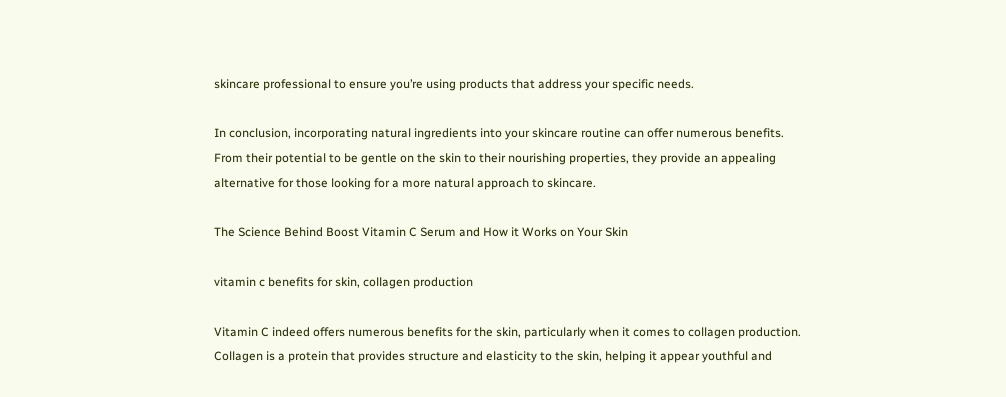skincare professional to ensure you’re using products that address your specific needs.

In conclusion, incorporating natural ingredients into your skincare routine can offer numerous benefits. From their potential to be gentle on the skin to their nourishing properties, they provide an appealing alternative for those looking for a more natural approach to skincare.

The Science Behind Boost Vitamin C Serum and How it Works on Your Skin

vitamin c benefits for skin, collagen production

Vitamin C indeed offers numerous benefits for the skin, particularly when it comes to collagen production. Collagen is a protein that provides structure and elasticity to the skin, helping it appear youthful and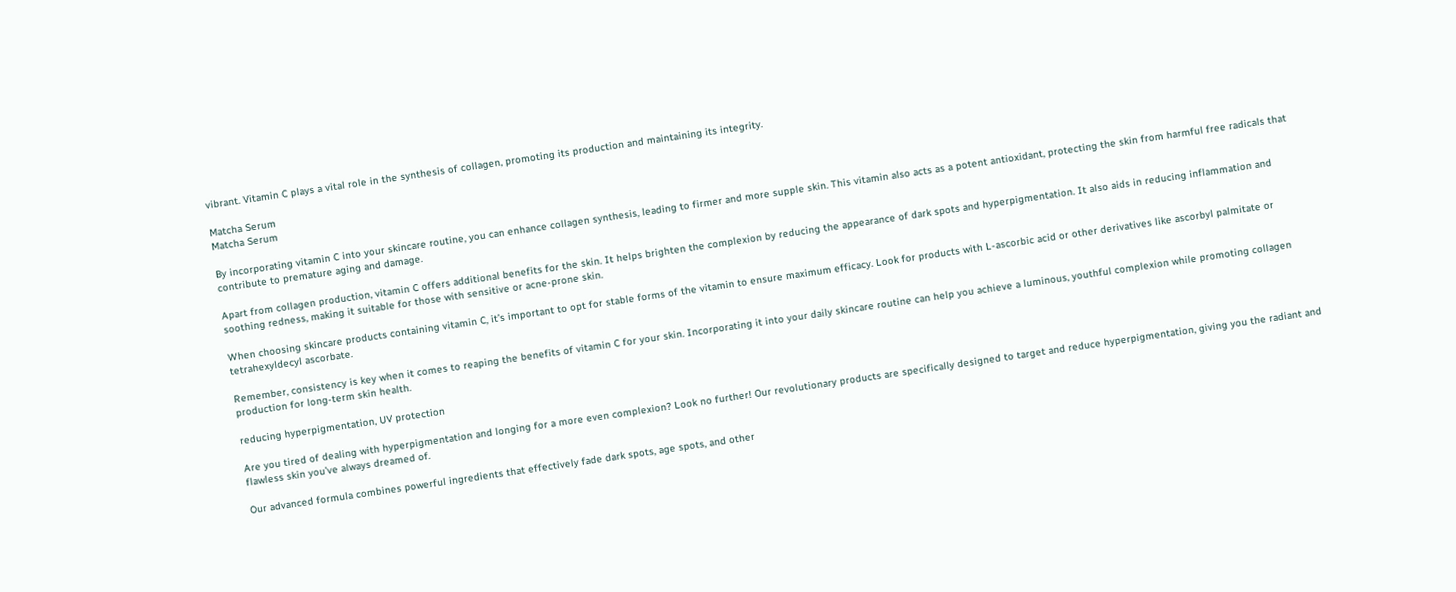vibrant. Vitamin C plays a vital role in the synthesis of collagen, promoting its production and maintaining its integrity.

Matcha Serum
Matcha Serum

By incorporating vitamin C into your skincare routine, you can enhance collagen synthesis, leading to firmer and more supple skin. This vitamin also acts as a potent antioxidant, protecting the skin from harmful free radicals that contribute to premature aging and damage.

Apart from collagen production, vitamin C offers additional benefits for the skin. It helps brighten the complexion by reducing the appearance of dark spots and hyperpigmentation. It also aids in reducing inflammation and soothing redness, making it suitable for those with sensitive or acne-prone skin.

When choosing skincare products containing vitamin C, it’s important to opt for stable forms of the vitamin to ensure maximum efficacy. Look for products with L-ascorbic acid or other derivatives like ascorbyl palmitate or tetrahexyldecyl ascorbate.

Remember, consistency is key when it comes to reaping the benefits of vitamin C for your skin. Incorporating it into your daily skincare routine can help you achieve a luminous, youthful complexion while promoting collagen production for long-term skin health.

reducing hyperpigmentation, UV protection

Are you tired of dealing with hyperpigmentation and longing for a more even complexion? Look no further! Our revolutionary products are specifically designed to target and reduce hyperpigmentation, giving you the radiant and flawless skin you’ve always dreamed of.

Our advanced formula combines powerful ingredients that effectively fade dark spots, age spots, and other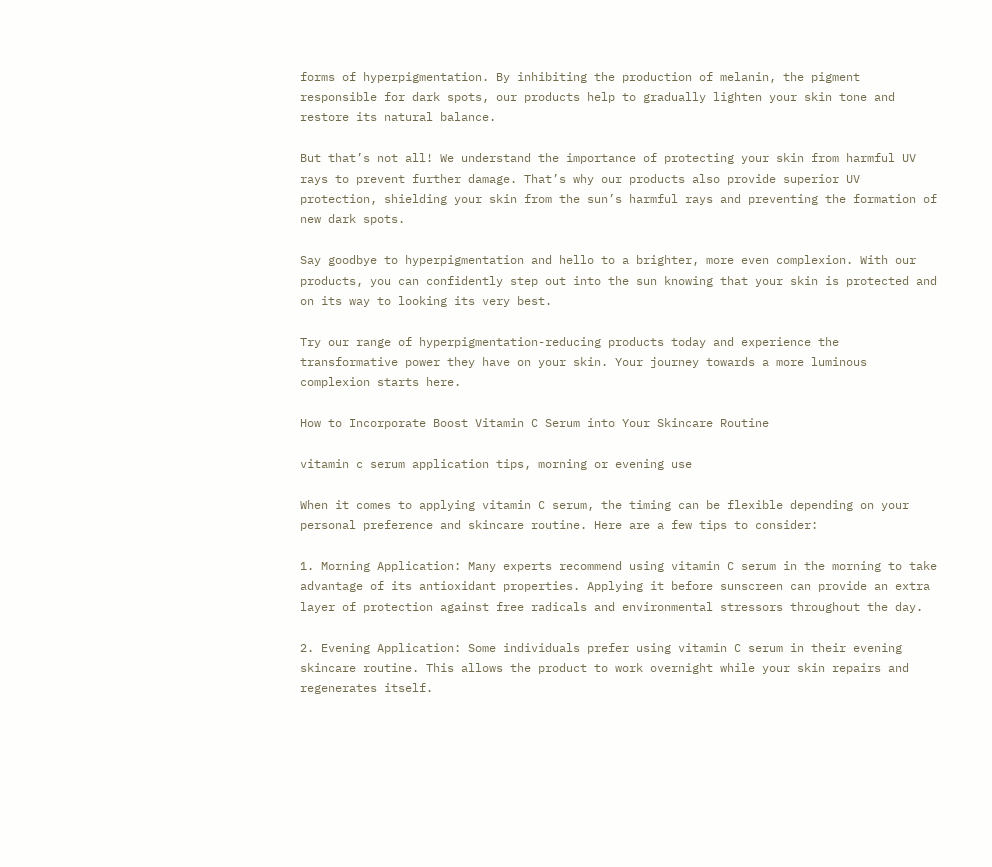forms of hyperpigmentation. By inhibiting the production of melanin, the pigment responsible for dark spots, our products help to gradually lighten your skin tone and restore its natural balance.

But that’s not all! We understand the importance of protecting your skin from harmful UV rays to prevent further damage. That’s why our products also provide superior UV protection, shielding your skin from the sun’s harmful rays and preventing the formation of new dark spots.

Say goodbye to hyperpigmentation and hello to a brighter, more even complexion. With our products, you can confidently step out into the sun knowing that your skin is protected and on its way to looking its very best.

Try our range of hyperpigmentation-reducing products today and experience the transformative power they have on your skin. Your journey towards a more luminous complexion starts here.

How to Incorporate Boost Vitamin C Serum into Your Skincare Routine

vitamin c serum application tips, morning or evening use

When it comes to applying vitamin C serum, the timing can be flexible depending on your personal preference and skincare routine. Here are a few tips to consider:

1. Morning Application: Many experts recommend using vitamin C serum in the morning to take advantage of its antioxidant properties. Applying it before sunscreen can provide an extra layer of protection against free radicals and environmental stressors throughout the day.

2. Evening Application: Some individuals prefer using vitamin C serum in their evening skincare routine. This allows the product to work overnight while your skin repairs and regenerates itself.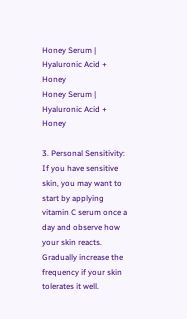Honey Serum | Hyaluronic Acid + Honey
Honey Serum | Hyaluronic Acid + Honey

3. Personal Sensitivity: If you have sensitive skin, you may want to start by applying vitamin C serum once a day and observe how your skin reacts. Gradually increase the frequency if your skin tolerates it well.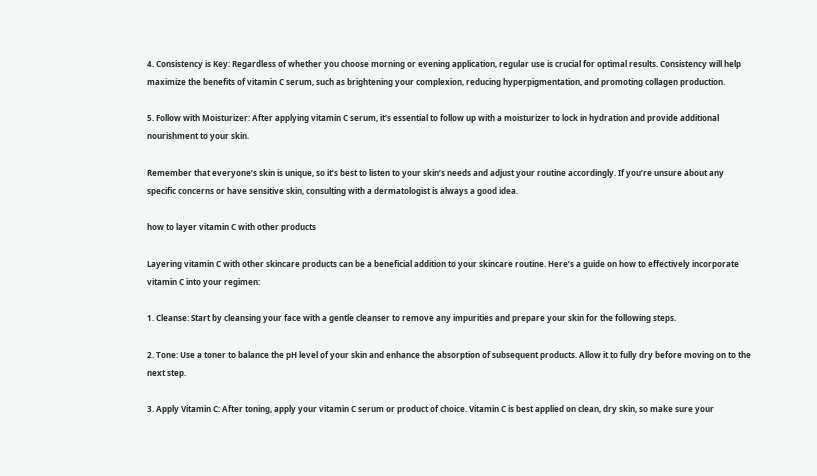4. Consistency is Key: Regardless of whether you choose morning or evening application, regular use is crucial for optimal results. Consistency will help maximize the benefits of vitamin C serum, such as brightening your complexion, reducing hyperpigmentation, and promoting collagen production.

5. Follow with Moisturizer: After applying vitamin C serum, it’s essential to follow up with a moisturizer to lock in hydration and provide additional nourishment to your skin.

Remember that everyone’s skin is unique, so it’s best to listen to your skin’s needs and adjust your routine accordingly. If you’re unsure about any specific concerns or have sensitive skin, consulting with a dermatologist is always a good idea.

how to layer vitamin C with other products

Layering vitamin C with other skincare products can be a beneficial addition to your skincare routine. Here’s a guide on how to effectively incorporate vitamin C into your regimen:

1. Cleanse: Start by cleansing your face with a gentle cleanser to remove any impurities and prepare your skin for the following steps.

2. Tone: Use a toner to balance the pH level of your skin and enhance the absorption of subsequent products. Allow it to fully dry before moving on to the next step.

3. Apply Vitamin C: After toning, apply your vitamin C serum or product of choice. Vitamin C is best applied on clean, dry skin, so make sure your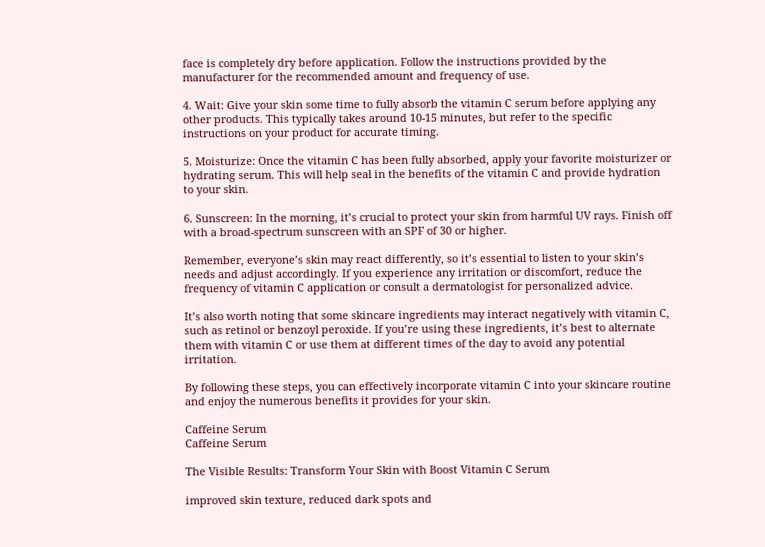face is completely dry before application. Follow the instructions provided by the manufacturer for the recommended amount and frequency of use.

4. Wait: Give your skin some time to fully absorb the vitamin C serum before applying any other products. This typically takes around 10-15 minutes, but refer to the specific instructions on your product for accurate timing.

5. Moisturize: Once the vitamin C has been fully absorbed, apply your favorite moisturizer or hydrating serum. This will help seal in the benefits of the vitamin C and provide hydration to your skin.

6. Sunscreen: In the morning, it’s crucial to protect your skin from harmful UV rays. Finish off with a broad-spectrum sunscreen with an SPF of 30 or higher.

Remember, everyone’s skin may react differently, so it’s essential to listen to your skin’s needs and adjust accordingly. If you experience any irritation or discomfort, reduce the frequency of vitamin C application or consult a dermatologist for personalized advice.

It’s also worth noting that some skincare ingredients may interact negatively with vitamin C, such as retinol or benzoyl peroxide. If you’re using these ingredients, it’s best to alternate them with vitamin C or use them at different times of the day to avoid any potential irritation.

By following these steps, you can effectively incorporate vitamin C into your skincare routine and enjoy the numerous benefits it provides for your skin.

Caffeine Serum
Caffeine Serum

The Visible Results: Transform Your Skin with Boost Vitamin C Serum

improved skin texture, reduced dark spots and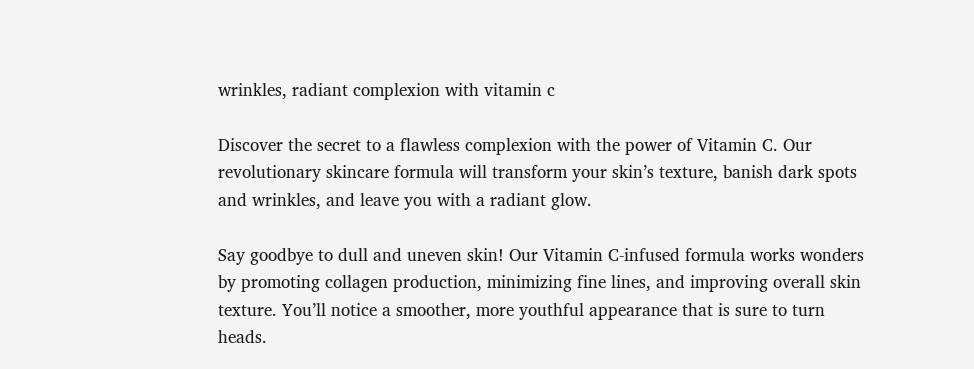wrinkles, radiant complexion with vitamin c

Discover the secret to a flawless complexion with the power of Vitamin C. Our revolutionary skincare formula will transform your skin’s texture, banish dark spots and wrinkles, and leave you with a radiant glow.

Say goodbye to dull and uneven skin! Our Vitamin C-infused formula works wonders by promoting collagen production, minimizing fine lines, and improving overall skin texture. You’ll notice a smoother, more youthful appearance that is sure to turn heads.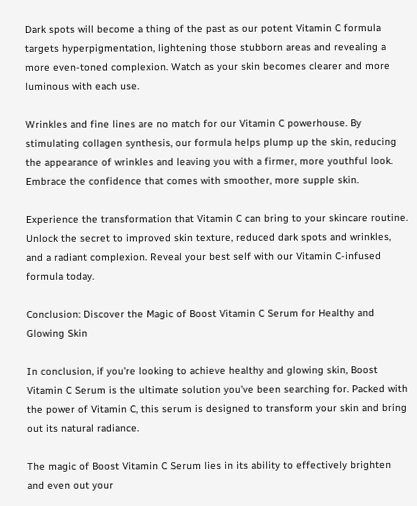Dark spots will become a thing of the past as our potent Vitamin C formula targets hyperpigmentation, lightening those stubborn areas and revealing a more even-toned complexion. Watch as your skin becomes clearer and more luminous with each use.

Wrinkles and fine lines are no match for our Vitamin C powerhouse. By stimulating collagen synthesis, our formula helps plump up the skin, reducing the appearance of wrinkles and leaving you with a firmer, more youthful look. Embrace the confidence that comes with smoother, more supple skin.

Experience the transformation that Vitamin C can bring to your skincare routine. Unlock the secret to improved skin texture, reduced dark spots and wrinkles, and a radiant complexion. Reveal your best self with our Vitamin C-infused formula today.

Conclusion: Discover the Magic of Boost Vitamin C Serum for Healthy and Glowing Skin

In conclusion, if you’re looking to achieve healthy and glowing skin, Boost Vitamin C Serum is the ultimate solution you’ve been searching for. Packed with the power of Vitamin C, this serum is designed to transform your skin and bring out its natural radiance.

The magic of Boost Vitamin C Serum lies in its ability to effectively brighten and even out your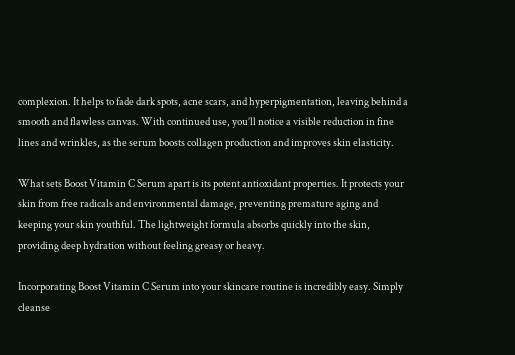complexion. It helps to fade dark spots, acne scars, and hyperpigmentation, leaving behind a smooth and flawless canvas. With continued use, you’ll notice a visible reduction in fine lines and wrinkles, as the serum boosts collagen production and improves skin elasticity.

What sets Boost Vitamin C Serum apart is its potent antioxidant properties. It protects your skin from free radicals and environmental damage, preventing premature aging and keeping your skin youthful. The lightweight formula absorbs quickly into the skin, providing deep hydration without feeling greasy or heavy.

Incorporating Boost Vitamin C Serum into your skincare routine is incredibly easy. Simply cleanse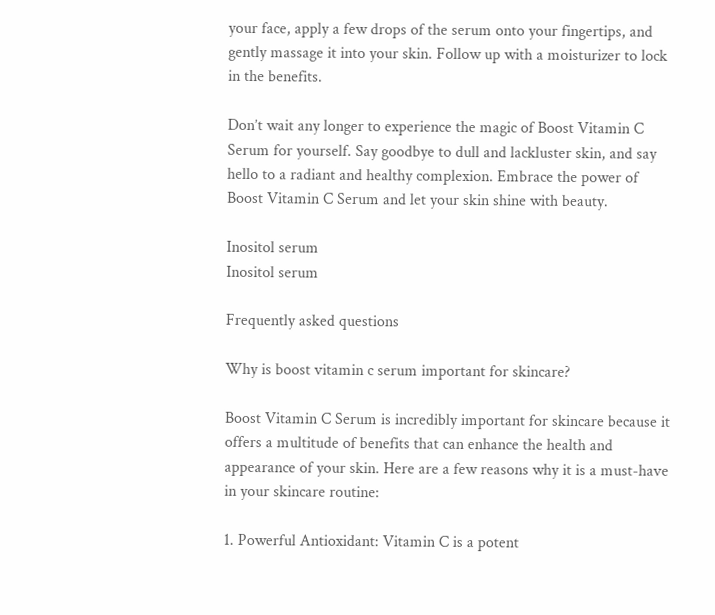your face, apply a few drops of the serum onto your fingertips, and gently massage it into your skin. Follow up with a moisturizer to lock in the benefits.

Don’t wait any longer to experience the magic of Boost Vitamin C Serum for yourself. Say goodbye to dull and lackluster skin, and say hello to a radiant and healthy complexion. Embrace the power of Boost Vitamin C Serum and let your skin shine with beauty.

Inositol serum
Inositol serum

Frequently asked questions

Why is boost vitamin c serum important for skincare?

Boost Vitamin C Serum is incredibly important for skincare because it offers a multitude of benefits that can enhance the health and appearance of your skin. Here are a few reasons why it is a must-have in your skincare routine:

1. Powerful Antioxidant: Vitamin C is a potent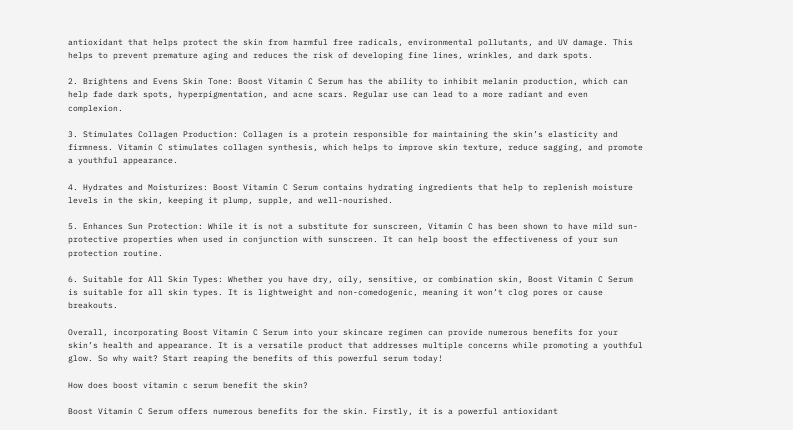antioxidant that helps protect the skin from harmful free radicals, environmental pollutants, and UV damage. This helps to prevent premature aging and reduces the risk of developing fine lines, wrinkles, and dark spots.

2. Brightens and Evens Skin Tone: Boost Vitamin C Serum has the ability to inhibit melanin production, which can help fade dark spots, hyperpigmentation, and acne scars. Regular use can lead to a more radiant and even complexion.

3. Stimulates Collagen Production: Collagen is a protein responsible for maintaining the skin’s elasticity and firmness. Vitamin C stimulates collagen synthesis, which helps to improve skin texture, reduce sagging, and promote a youthful appearance.

4. Hydrates and Moisturizes: Boost Vitamin C Serum contains hydrating ingredients that help to replenish moisture levels in the skin, keeping it plump, supple, and well-nourished.

5. Enhances Sun Protection: While it is not a substitute for sunscreen, Vitamin C has been shown to have mild sun-protective properties when used in conjunction with sunscreen. It can help boost the effectiveness of your sun protection routine.

6. Suitable for All Skin Types: Whether you have dry, oily, sensitive, or combination skin, Boost Vitamin C Serum is suitable for all skin types. It is lightweight and non-comedogenic, meaning it won’t clog pores or cause breakouts.

Overall, incorporating Boost Vitamin C Serum into your skincare regimen can provide numerous benefits for your skin’s health and appearance. It is a versatile product that addresses multiple concerns while promoting a youthful glow. So why wait? Start reaping the benefits of this powerful serum today!

How does boost vitamin c serum benefit the skin?

Boost Vitamin C Serum offers numerous benefits for the skin. Firstly, it is a powerful antioxidant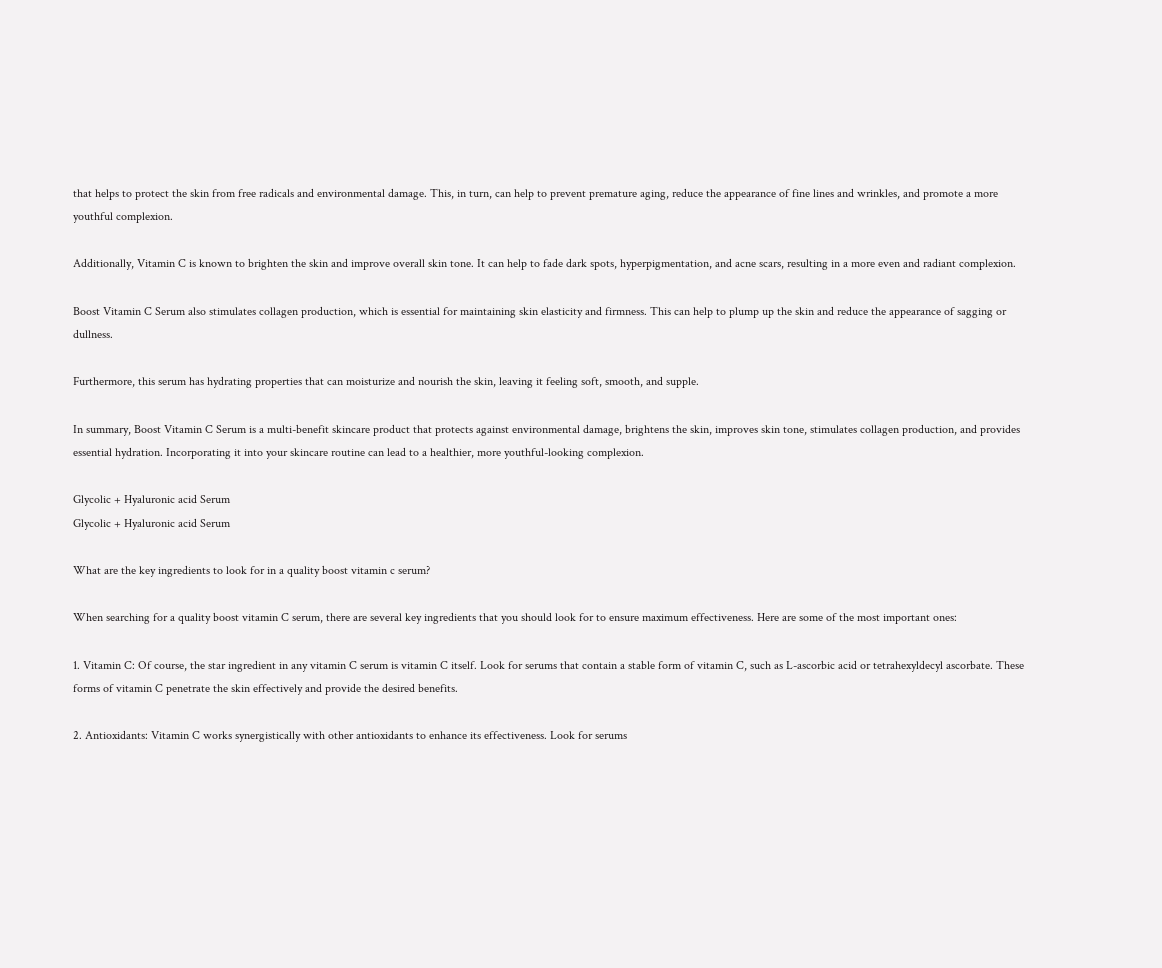that helps to protect the skin from free radicals and environmental damage. This, in turn, can help to prevent premature aging, reduce the appearance of fine lines and wrinkles, and promote a more youthful complexion.

Additionally, Vitamin C is known to brighten the skin and improve overall skin tone. It can help to fade dark spots, hyperpigmentation, and acne scars, resulting in a more even and radiant complexion.

Boost Vitamin C Serum also stimulates collagen production, which is essential for maintaining skin elasticity and firmness. This can help to plump up the skin and reduce the appearance of sagging or dullness.

Furthermore, this serum has hydrating properties that can moisturize and nourish the skin, leaving it feeling soft, smooth, and supple.

In summary, Boost Vitamin C Serum is a multi-benefit skincare product that protects against environmental damage, brightens the skin, improves skin tone, stimulates collagen production, and provides essential hydration. Incorporating it into your skincare routine can lead to a healthier, more youthful-looking complexion.

Glycolic + Hyaluronic acid Serum
Glycolic + Hyaluronic acid Serum

What are the key ingredients to look for in a quality boost vitamin c serum?

When searching for a quality boost vitamin C serum, there are several key ingredients that you should look for to ensure maximum effectiveness. Here are some of the most important ones:

1. Vitamin C: Of course, the star ingredient in any vitamin C serum is vitamin C itself. Look for serums that contain a stable form of vitamin C, such as L-ascorbic acid or tetrahexyldecyl ascorbate. These forms of vitamin C penetrate the skin effectively and provide the desired benefits.

2. Antioxidants: Vitamin C works synergistically with other antioxidants to enhance its effectiveness. Look for serums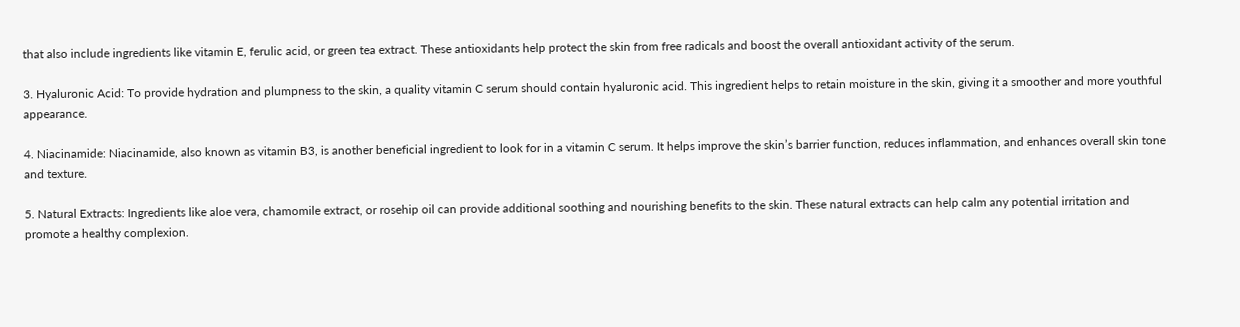that also include ingredients like vitamin E, ferulic acid, or green tea extract. These antioxidants help protect the skin from free radicals and boost the overall antioxidant activity of the serum.

3. Hyaluronic Acid: To provide hydration and plumpness to the skin, a quality vitamin C serum should contain hyaluronic acid. This ingredient helps to retain moisture in the skin, giving it a smoother and more youthful appearance.

4. Niacinamide: Niacinamide, also known as vitamin B3, is another beneficial ingredient to look for in a vitamin C serum. It helps improve the skin’s barrier function, reduces inflammation, and enhances overall skin tone and texture.

5. Natural Extracts: Ingredients like aloe vera, chamomile extract, or rosehip oil can provide additional soothing and nourishing benefits to the skin. These natural extracts can help calm any potential irritation and promote a healthy complexion.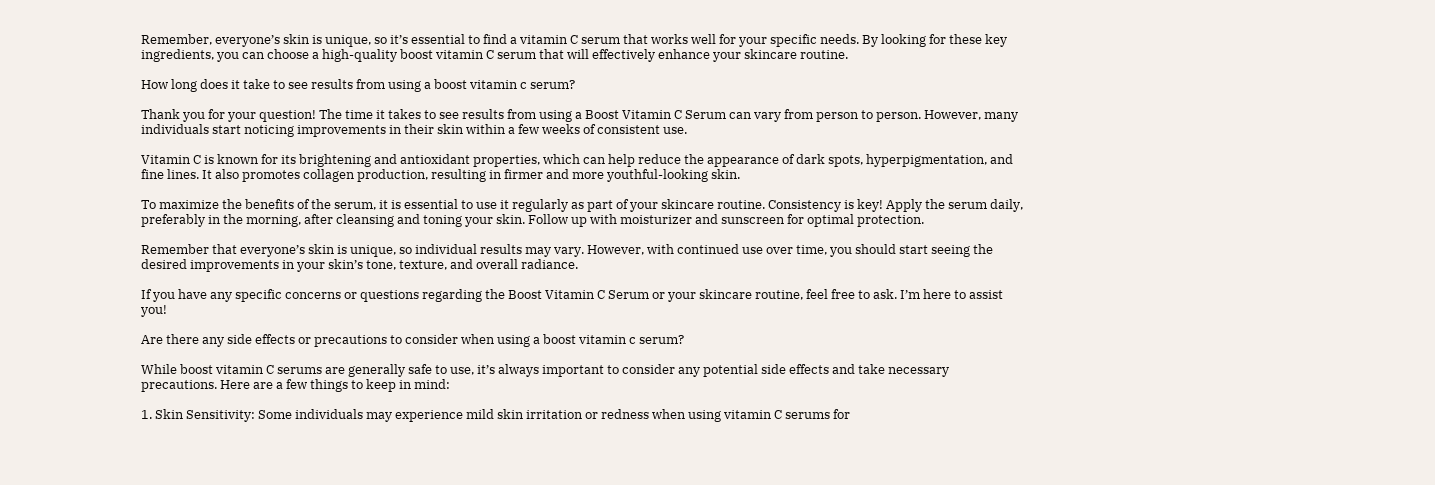Remember, everyone’s skin is unique, so it’s essential to find a vitamin C serum that works well for your specific needs. By looking for these key ingredients, you can choose a high-quality boost vitamin C serum that will effectively enhance your skincare routine.

How long does it take to see results from using a boost vitamin c serum?

Thank you for your question! The time it takes to see results from using a Boost Vitamin C Serum can vary from person to person. However, many individuals start noticing improvements in their skin within a few weeks of consistent use.

Vitamin C is known for its brightening and antioxidant properties, which can help reduce the appearance of dark spots, hyperpigmentation, and fine lines. It also promotes collagen production, resulting in firmer and more youthful-looking skin.

To maximize the benefits of the serum, it is essential to use it regularly as part of your skincare routine. Consistency is key! Apply the serum daily, preferably in the morning, after cleansing and toning your skin. Follow up with moisturizer and sunscreen for optimal protection.

Remember that everyone’s skin is unique, so individual results may vary. However, with continued use over time, you should start seeing the desired improvements in your skin’s tone, texture, and overall radiance.

If you have any specific concerns or questions regarding the Boost Vitamin C Serum or your skincare routine, feel free to ask. I’m here to assist you!

Are there any side effects or precautions to consider when using a boost vitamin c serum?

While boost vitamin C serums are generally safe to use, it’s always important to consider any potential side effects and take necessary precautions. Here are a few things to keep in mind:

1. Skin Sensitivity: Some individuals may experience mild skin irritation or redness when using vitamin C serums for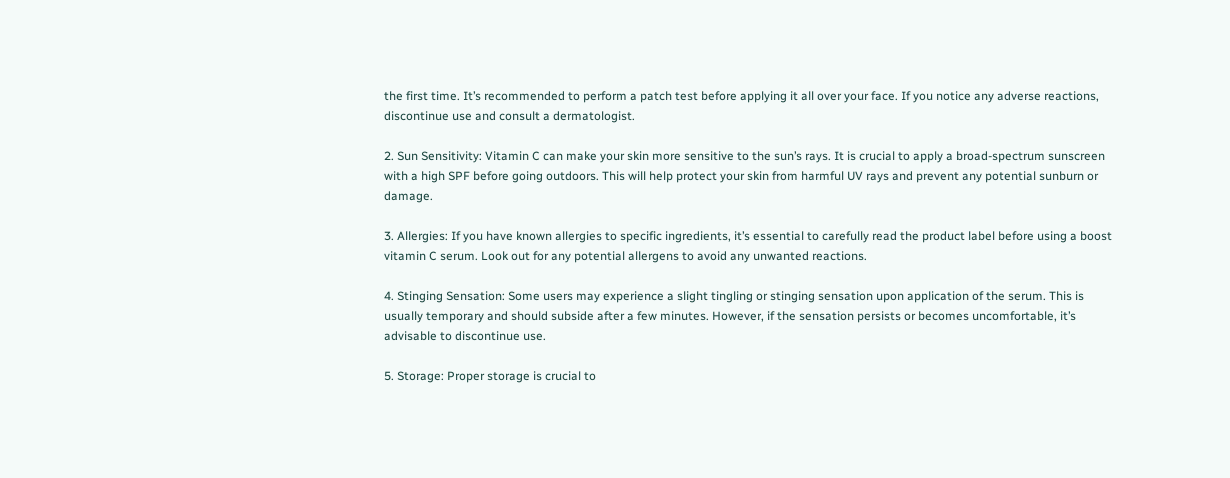the first time. It’s recommended to perform a patch test before applying it all over your face. If you notice any adverse reactions, discontinue use and consult a dermatologist.

2. Sun Sensitivity: Vitamin C can make your skin more sensitive to the sun’s rays. It is crucial to apply a broad-spectrum sunscreen with a high SPF before going outdoors. This will help protect your skin from harmful UV rays and prevent any potential sunburn or damage.

3. Allergies: If you have known allergies to specific ingredients, it’s essential to carefully read the product label before using a boost vitamin C serum. Look out for any potential allergens to avoid any unwanted reactions.

4. Stinging Sensation: Some users may experience a slight tingling or stinging sensation upon application of the serum. This is usually temporary and should subside after a few minutes. However, if the sensation persists or becomes uncomfortable, it’s advisable to discontinue use.

5. Storage: Proper storage is crucial to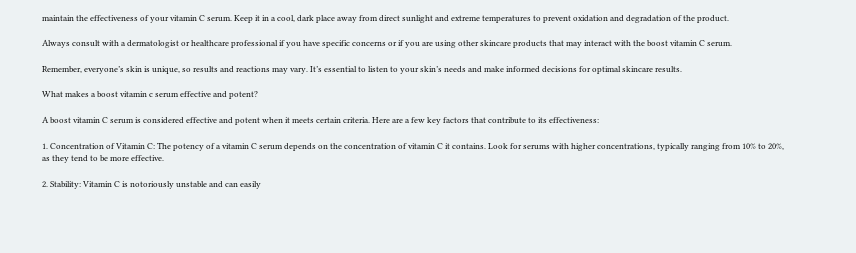maintain the effectiveness of your vitamin C serum. Keep it in a cool, dark place away from direct sunlight and extreme temperatures to prevent oxidation and degradation of the product.

Always consult with a dermatologist or healthcare professional if you have specific concerns or if you are using other skincare products that may interact with the boost vitamin C serum.

Remember, everyone’s skin is unique, so results and reactions may vary. It’s essential to listen to your skin’s needs and make informed decisions for optimal skincare results.

What makes a boost vitamin c serum effective and potent?

A boost vitamin C serum is considered effective and potent when it meets certain criteria. Here are a few key factors that contribute to its effectiveness:

1. Concentration of Vitamin C: The potency of a vitamin C serum depends on the concentration of vitamin C it contains. Look for serums with higher concentrations, typically ranging from 10% to 20%, as they tend to be more effective.

2. Stability: Vitamin C is notoriously unstable and can easily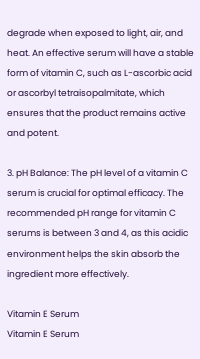degrade when exposed to light, air, and heat. An effective serum will have a stable form of vitamin C, such as L-ascorbic acid or ascorbyl tetraisopalmitate, which ensures that the product remains active and potent.

3. pH Balance: The pH level of a vitamin C serum is crucial for optimal efficacy. The recommended pH range for vitamin C serums is between 3 and 4, as this acidic environment helps the skin absorb the ingredient more effectively.

Vitamin E Serum
Vitamin E Serum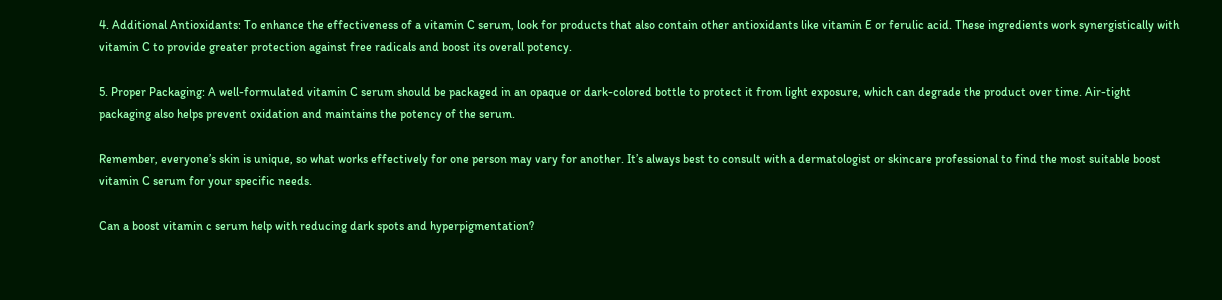4. Additional Antioxidants: To enhance the effectiveness of a vitamin C serum, look for products that also contain other antioxidants like vitamin E or ferulic acid. These ingredients work synergistically with vitamin C to provide greater protection against free radicals and boost its overall potency.

5. Proper Packaging: A well-formulated vitamin C serum should be packaged in an opaque or dark-colored bottle to protect it from light exposure, which can degrade the product over time. Air-tight packaging also helps prevent oxidation and maintains the potency of the serum.

Remember, everyone’s skin is unique, so what works effectively for one person may vary for another. It’s always best to consult with a dermatologist or skincare professional to find the most suitable boost vitamin C serum for your specific needs.

Can a boost vitamin c serum help with reducing dark spots and hyperpigmentation?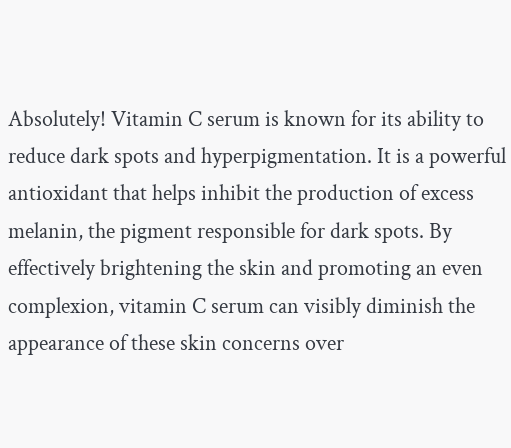Absolutely! Vitamin C serum is known for its ability to reduce dark spots and hyperpigmentation. It is a powerful antioxidant that helps inhibit the production of excess melanin, the pigment responsible for dark spots. By effectively brightening the skin and promoting an even complexion, vitamin C serum can visibly diminish the appearance of these skin concerns over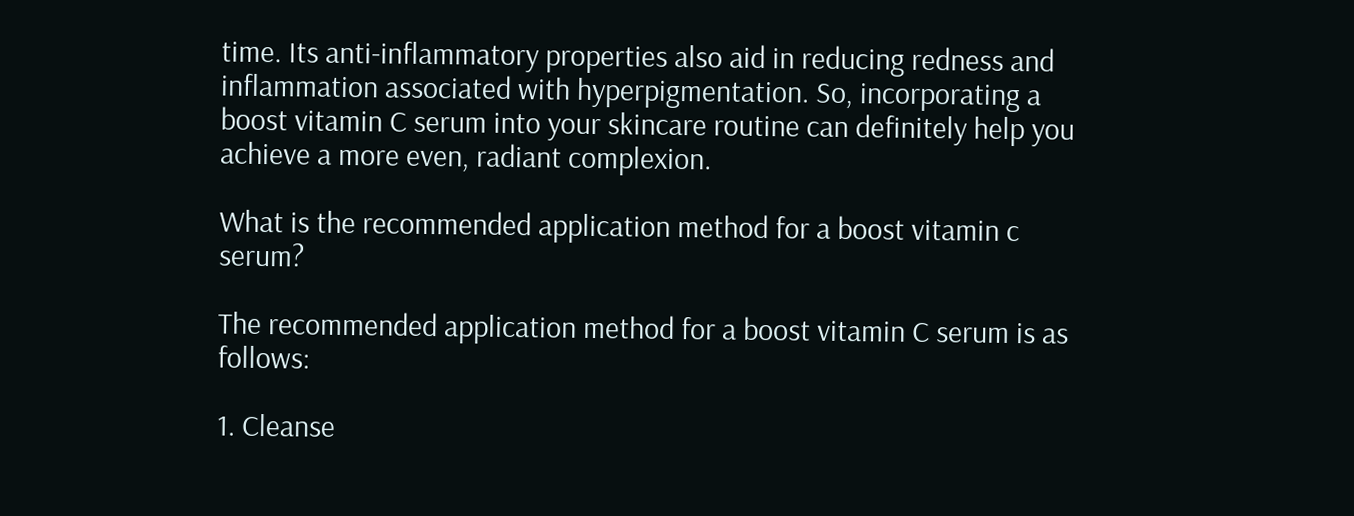time. Its anti-inflammatory properties also aid in reducing redness and inflammation associated with hyperpigmentation. So, incorporating a boost vitamin C serum into your skincare routine can definitely help you achieve a more even, radiant complexion.

What is the recommended application method for a boost vitamin c serum?

The recommended application method for a boost vitamin C serum is as follows:

1. Cleanse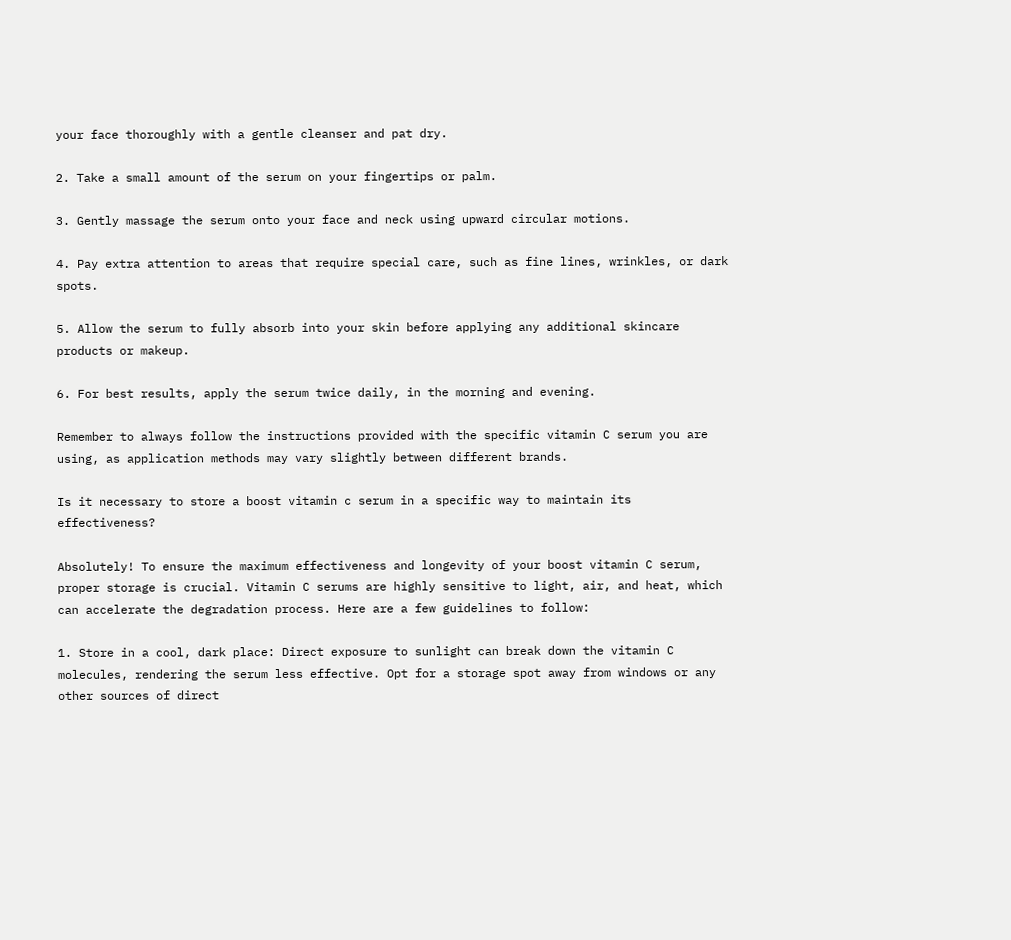your face thoroughly with a gentle cleanser and pat dry.

2. Take a small amount of the serum on your fingertips or palm.

3. Gently massage the serum onto your face and neck using upward circular motions.

4. Pay extra attention to areas that require special care, such as fine lines, wrinkles, or dark spots.

5. Allow the serum to fully absorb into your skin before applying any additional skincare products or makeup.

6. For best results, apply the serum twice daily, in the morning and evening.

Remember to always follow the instructions provided with the specific vitamin C serum you are using, as application methods may vary slightly between different brands.

Is it necessary to store a boost vitamin c serum in a specific way to maintain its effectiveness?

Absolutely! To ensure the maximum effectiveness and longevity of your boost vitamin C serum, proper storage is crucial. Vitamin C serums are highly sensitive to light, air, and heat, which can accelerate the degradation process. Here are a few guidelines to follow:

1. Store in a cool, dark place: Direct exposure to sunlight can break down the vitamin C molecules, rendering the serum less effective. Opt for a storage spot away from windows or any other sources of direct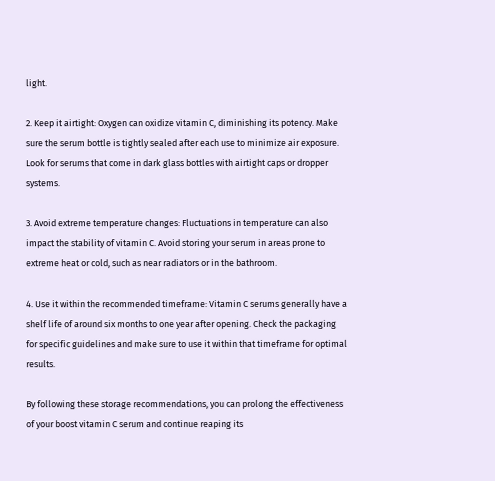light.

2. Keep it airtight: Oxygen can oxidize vitamin C, diminishing its potency. Make sure the serum bottle is tightly sealed after each use to minimize air exposure. Look for serums that come in dark glass bottles with airtight caps or dropper systems.

3. Avoid extreme temperature changes: Fluctuations in temperature can also impact the stability of vitamin C. Avoid storing your serum in areas prone to extreme heat or cold, such as near radiators or in the bathroom.

4. Use it within the recommended timeframe: Vitamin C serums generally have a shelf life of around six months to one year after opening. Check the packaging for specific guidelines and make sure to use it within that timeframe for optimal results.

By following these storage recommendations, you can prolong the effectiveness of your boost vitamin C serum and continue reaping its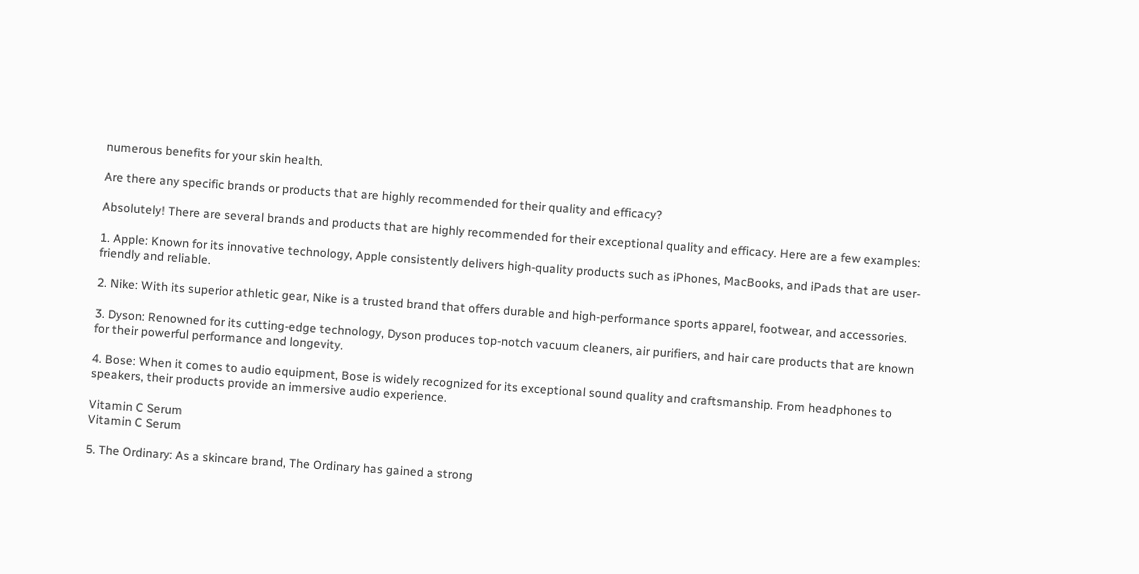numerous benefits for your skin health.

Are there any specific brands or products that are highly recommended for their quality and efficacy?

Absolutely! There are several brands and products that are highly recommended for their exceptional quality and efficacy. Here are a few examples:

1. Apple: Known for its innovative technology, Apple consistently delivers high-quality products such as iPhones, MacBooks, and iPads that are user-friendly and reliable.

2. Nike: With its superior athletic gear, Nike is a trusted brand that offers durable and high-performance sports apparel, footwear, and accessories.

3. Dyson: Renowned for its cutting-edge technology, Dyson produces top-notch vacuum cleaners, air purifiers, and hair care products that are known for their powerful performance and longevity.

4. Bose: When it comes to audio equipment, Bose is widely recognized for its exceptional sound quality and craftsmanship. From headphones to speakers, their products provide an immersive audio experience.

Vitamin C Serum
Vitamin C Serum

5. The Ordinary: As a skincare brand, The Ordinary has gained a strong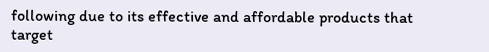following due to its effective and affordable products that target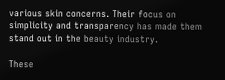various skin concerns. Their focus on simplicity and transparency has made them stand out in the beauty industry.

These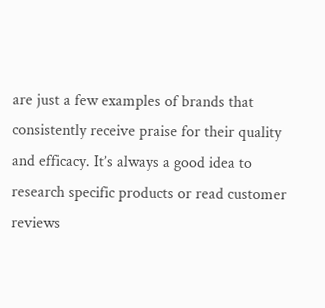are just a few examples of brands that consistently receive praise for their quality and efficacy. It’s always a good idea to research specific products or read customer reviews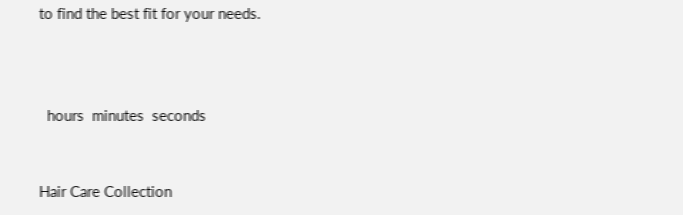to find the best fit for your needs.



  hours  minutes  seconds


Hair Care Collection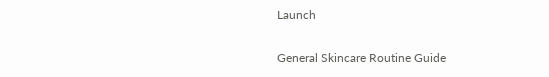Launch

General Skincare Routine Guide